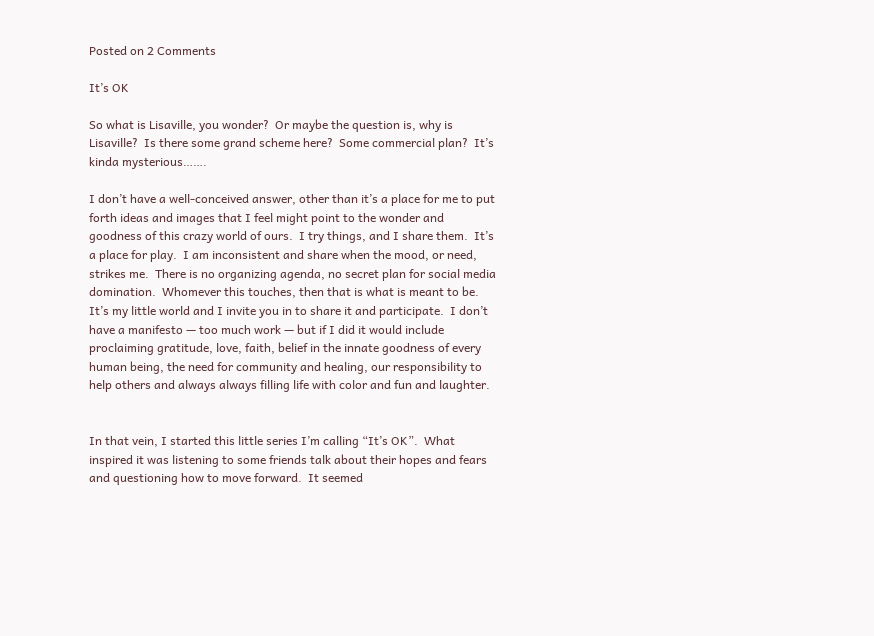Posted on 2 Comments

It’s OK

So what is Lisaville, you wonder?  Or maybe the question is, why is Lisaville?  Is there some grand scheme here?  Some commercial plan?  It’s kinda mysterious…….

I don’t have a well-conceived answer, other than it’s a place for me to put forth ideas and images that I feel might point to the wonder and goodness of this crazy world of ours.  I try things, and I share them.  It’s a place for play.  I am inconsistent and share when the mood, or need, strikes me.  There is no organizing agenda, no secret plan for social media domination.  Whomever this touches, then that is what is meant to be.  It’s my little world and I invite you in to share it and participate.  I don’t have a manifesto — too much work — but if I did it would include proclaiming gratitude, love, faith, belief in the innate goodness of every human being, the need for community and healing, our responsibility to help others and always always filling life with color and fun and laughter.


In that vein, I started this little series I’m calling “It’s OK”.  What inspired it was listening to some friends talk about their hopes and fears and questioning how to move forward.  It seemed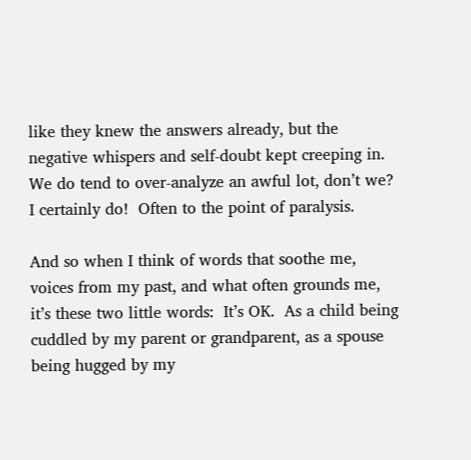like they knew the answers already, but the negative whispers and self-doubt kept creeping in.  We do tend to over-analyze an awful lot, don’t we?  I certainly do!  Often to the point of paralysis.

And so when I think of words that soothe me, voices from my past, and what often grounds me, it’s these two little words:  It’s OK.  As a child being cuddled by my parent or grandparent, as a spouse being hugged by my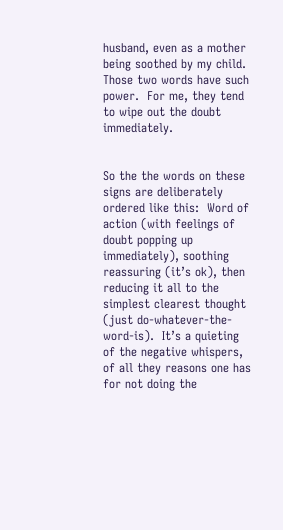husband, even as a mother being soothed by my child.  Those two words have such power.  For me, they tend to wipe out the doubt immediately.


So the the words on these signs are deliberately ordered like this:  Word of action (with feelings of doubt popping up immediately), soothing reassuring (it’s ok), then reducing it all to the simplest clearest thought (just do-whatever-the-word-is).  It’s a quieting of the negative whispers, of all they reasons one has for not doing the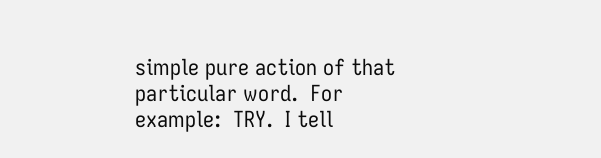simple pure action of that particular word.  For example:  TRY.  I tell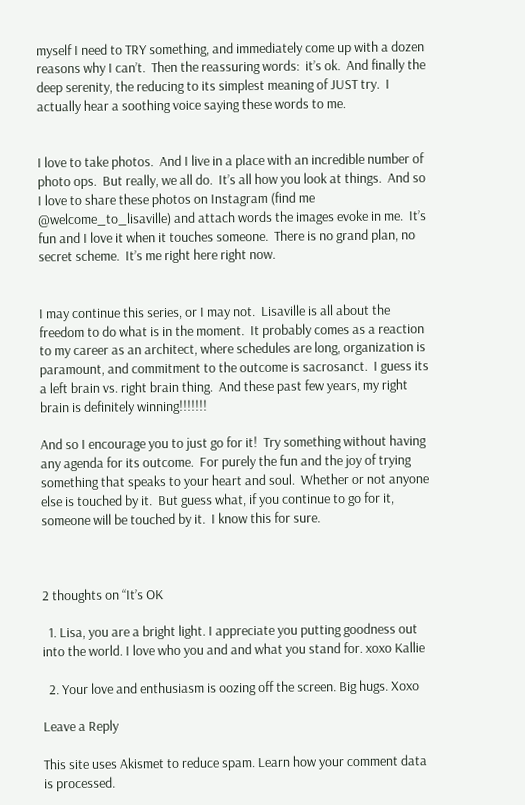myself I need to TRY something, and immediately come up with a dozen reasons why I can’t.  Then the reassuring words:  it’s ok.  And finally the deep serenity, the reducing to its simplest meaning of JUST try.  I actually hear a soothing voice saying these words to me.


I love to take photos.  And I live in a place with an incredible number of photo ops.  But really, we all do.  It’s all how you look at things.  And so I love to share these photos on Instagram (find me @welcome_to_lisaville) and attach words the images evoke in me.  It’s fun and I love it when it touches someone.  There is no grand plan, no secret scheme.  It’s me right here right now.


I may continue this series, or I may not.  Lisaville is all about the freedom to do what is in the moment.  It probably comes as a reaction to my career as an architect, where schedules are long, organization is paramount, and commitment to the outcome is sacrosanct.  I guess its a left brain vs. right brain thing.  And these past few years, my right brain is definitely winning!!!!!!!

And so I encourage you to just go for it!  Try something without having any agenda for its outcome.  For purely the fun and the joy of trying something that speaks to your heart and soul.  Whether or not anyone else is touched by it.  But guess what, if you continue to go for it, someone will be touched by it.  I know this for sure.



2 thoughts on “It’s OK

  1. Lisa, you are a bright light. I appreciate you putting goodness out into the world. I love who you and and what you stand for. xoxo Kallie

  2. Your love and enthusiasm is oozing off the screen. Big hugs. Xoxo

Leave a Reply

This site uses Akismet to reduce spam. Learn how your comment data is processed.